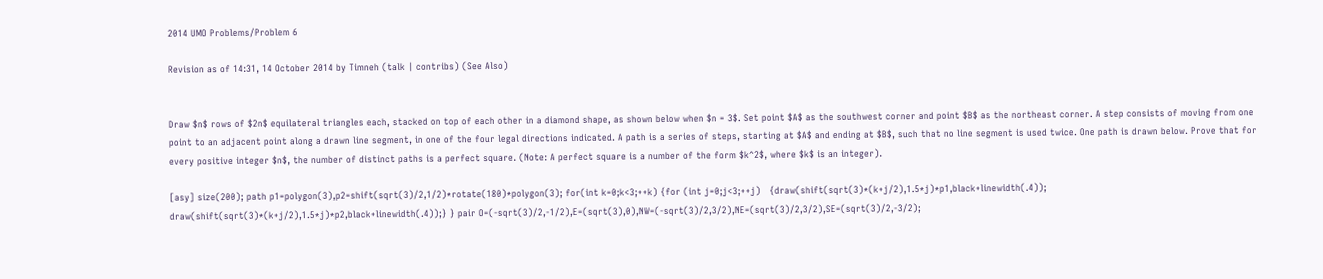2014 UMO Problems/Problem 6

Revision as of 14:31, 14 October 2014 by Timneh (talk | contribs) (See Also)


Draw $n$ rows of $2n$ equilateral triangles each, stacked on top of each other in a diamond shape, as shown below when $n = 3$. Set point $A$ as the southwest corner and point $B$ as the northeast corner. A step consists of moving from one point to an adjacent point along a drawn line segment, in one of the four legal directions indicated. A path is a series of steps, starting at $A$ and ending at $B$, such that no line segment is used twice. One path is drawn below. Prove that for every positive integer $n$, the number of distinct paths is a perfect square. (Note: A perfect square is a number of the form $k^2$, where $k$ is an integer).

[asy] size(200); path p1=polygon(3),p2=shift(sqrt(3)/2,1/2)*rotate(180)*polygon(3); for(int k=0;k<3;++k) {for (int j=0;j<3;++j)   {draw(shift(sqrt(3)*(k+j/2),1.5*j)*p1,black+linewidth(.4));    draw(shift(sqrt(3)*(k+j/2),1.5*j)*p2,black+linewidth(.4));} } pair O=(-sqrt(3)/2,-1/2),E=(sqrt(3),0),NW=(-sqrt(3)/2,3/2),NE=(sqrt(3)/2,3/2),SE=(sqrt(3)/2,-3/2);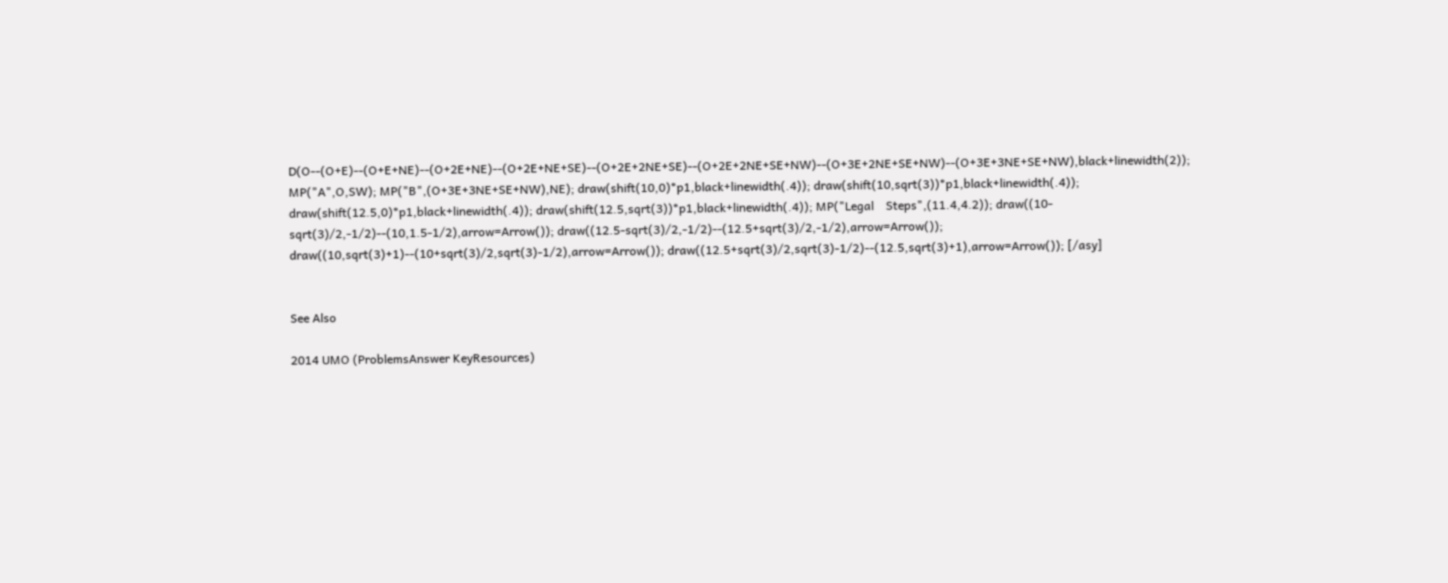D(O--(O+E)--(O+E+NE)--(O+2E+NE)--(O+2E+NE+SE)--(O+2E+2NE+SE)--(O+2E+2NE+SE+NW)--(O+3E+2NE+SE+NW)--(O+3E+3NE+SE+NW),black+linewidth(2)); MP("A",O,SW); MP("B",(O+3E+3NE+SE+NW),NE); draw(shift(10,0)*p1,black+linewidth(.4)); draw(shift(10,sqrt(3))*p1,black+linewidth(.4)); draw(shift(12.5,0)*p1,black+linewidth(.4)); draw(shift(12.5,sqrt(3))*p1,black+linewidth(.4)); MP("Legal    Steps",(11.4,4.2)); draw((10-sqrt(3)/2,-1/2)--(10,1.5-1/2),arrow=Arrow()); draw((12.5-sqrt(3)/2,-1/2)--(12.5+sqrt(3)/2,-1/2),arrow=Arrow()); draw((10,sqrt(3)+1)--(10+sqrt(3)/2,sqrt(3)-1/2),arrow=Arrow()); draw((12.5+sqrt(3)/2,sqrt(3)-1/2)--(12.5,sqrt(3)+1),arrow=Arrow()); [/asy]


See Also

2014 UMO (ProblemsAnswer KeyResources)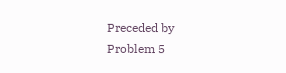Preceded by
Problem 5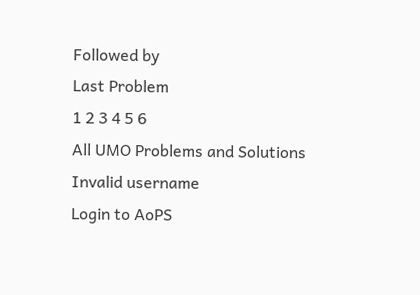Followed by
Last Problem
1 2 3 4 5 6
All UMO Problems and Solutions
Invalid username
Login to AoPS